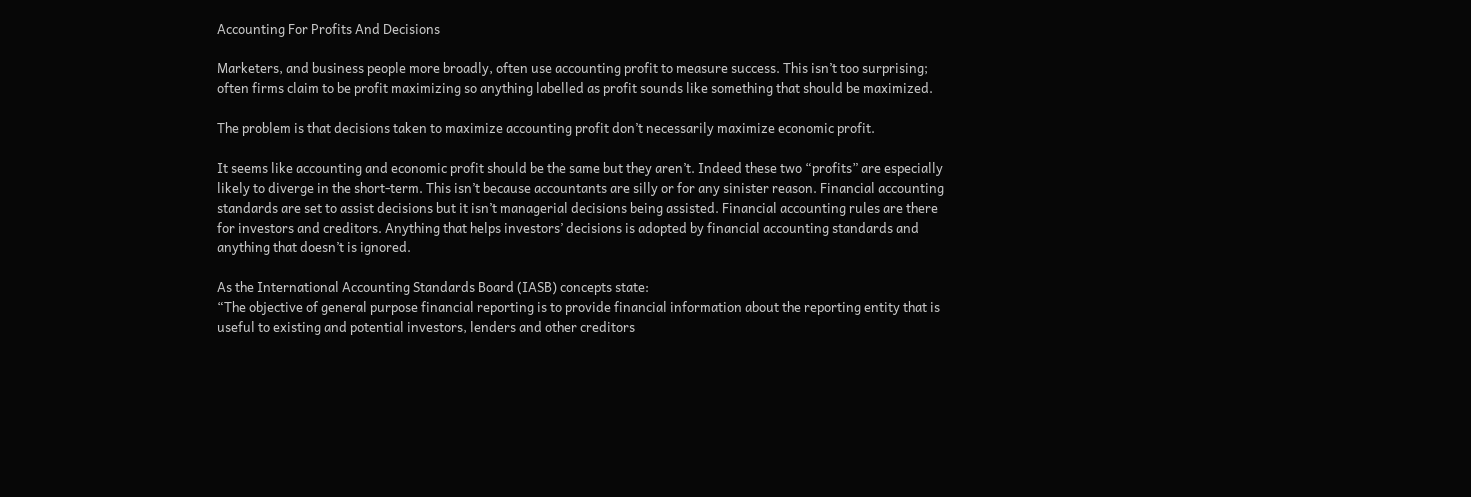Accounting For Profits And Decisions

Marketers, and business people more broadly, often use accounting profit to measure success. This isn’t too surprising; often firms claim to be profit maximizing so anything labelled as profit sounds like something that should be maximized.

The problem is that decisions taken to maximize accounting profit don’t necessarily maximize economic profit.

It seems like accounting and economic profit should be the same but they aren’t. Indeed these two “profits” are especially likely to diverge in the short-term. This isn’t because accountants are silly or for any sinister reason. Financial accounting standards are set to assist decisions but it isn’t managerial decisions being assisted. Financial accounting rules are there for investors and creditors. Anything that helps investors’ decisions is adopted by financial accounting standards and anything that doesn’t is ignored.

As the International Accounting Standards Board (IASB) concepts state:
“The objective of general purpose financial reporting is to provide financial information about the reporting entity that is useful to existing and potential investors, lenders and other creditors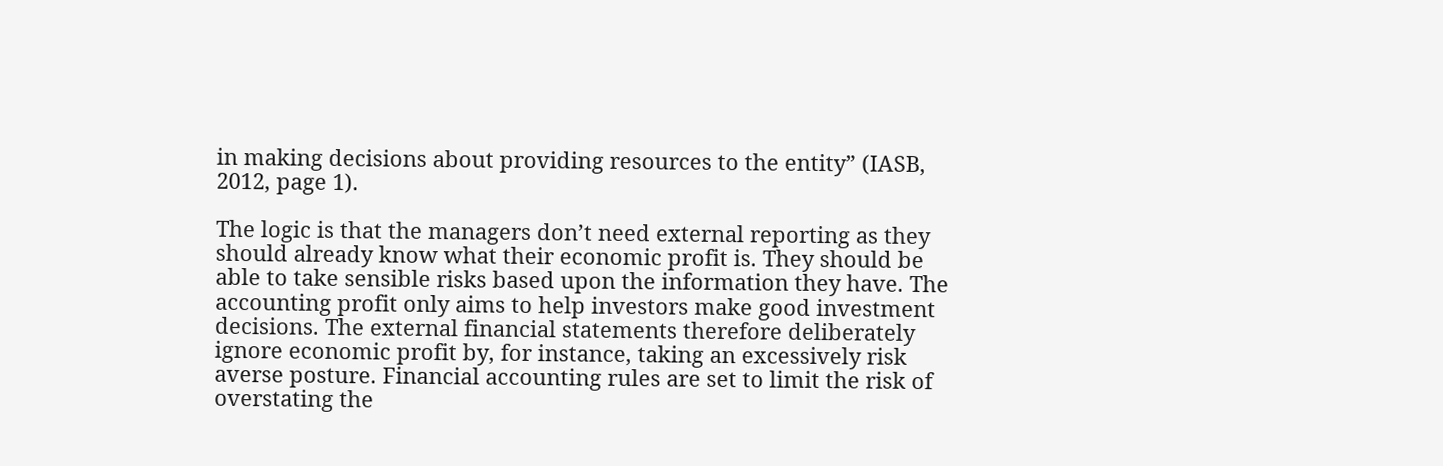in making decisions about providing resources to the entity” (IASB, 2012, page 1).

The logic is that the managers don’t need external reporting as they should already know what their economic profit is. They should be able to take sensible risks based upon the information they have. The accounting profit only aims to help investors make good investment decisions. The external financial statements therefore deliberately ignore economic profit by, for instance, taking an excessively risk averse posture. Financial accounting rules are set to limit the risk of overstating the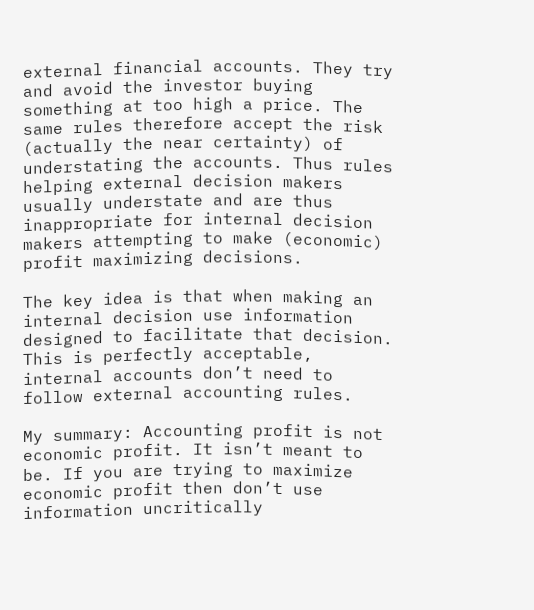external financial accounts. They try and avoid the investor buying something at too high a price. The same rules therefore accept the risk (actually the near certainty) of understating the accounts. Thus rules helping external decision makers usually understate and are thus inappropriate for internal decision makers attempting to make (economic) profit maximizing decisions.

The key idea is that when making an internal decision use information designed to facilitate that decision. This is perfectly acceptable, internal accounts don’t need to follow external accounting rules.

My summary: Accounting profit is not economic profit. It isn’t meant to be. If you are trying to maximize economic profit then don’t use information uncritically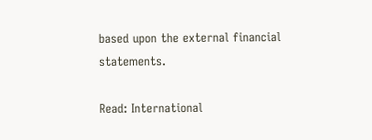based upon the external financial statements.

Read: International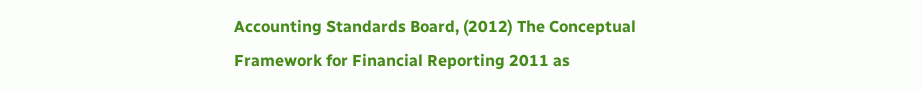Accounting Standards Board, (2012) The Conceptual Framework for Financial Reporting 2011 as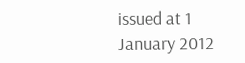issued at 1 January 2012